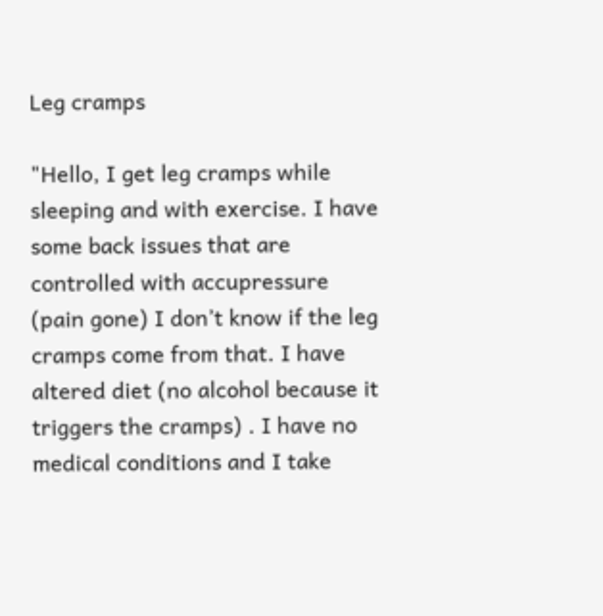Leg cramps

"Hello, I get leg cramps while sleeping and with exercise. I have some back issues that are controlled with accupressure (pain gone) I don’t know if the leg cramps come from that. I have altered diet (no alcohol because it triggers the cramps) . I have no medical conditions and I take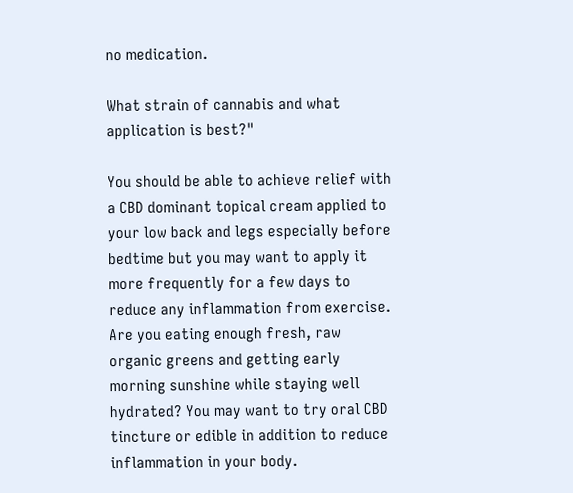no medication.

What strain of cannabis and what application is best?"

You should be able to achieve relief with a CBD dominant topical cream applied to your low back and legs especially before bedtime but you may want to apply it more frequently for a few days to reduce any inflammation from exercise. Are you eating enough fresh, raw organic greens and getting early morning sunshine while staying well hydrated? You may want to try oral CBD tincture or edible in addition to reduce inflammation in your body.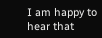I am happy to hear that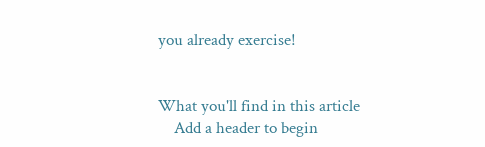you already exercise!


What you'll find in this article
    Add a header to begin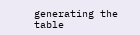generating the table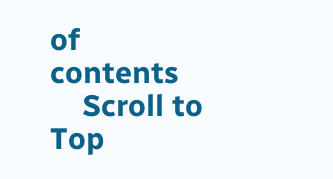of contents
    Scroll to Top